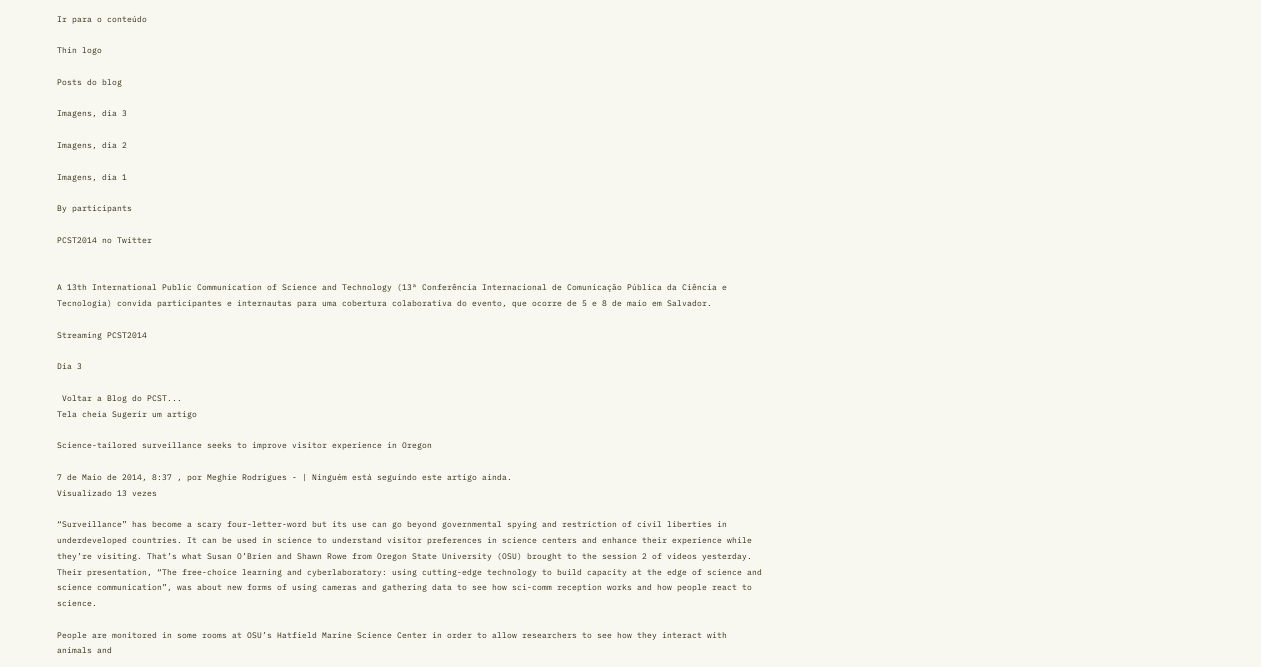Ir para o conteúdo

Thin logo

Posts do blog

Imagens, dia 3

Imagens, dia 2

Imagens, dia 1

By participants

PCST2014 no Twitter


A 13th International Public Communication of Science and Technology (13ª Conferência Internacional de Comunicação Pública da Ciência e Tecnologia) convida participantes e internautas para uma cobertura colaborativa do evento, que ocorre de 5 e 8 de maio em Salvador.

Streaming PCST2014

Dia 3

 Voltar a Blog do PCST...
Tela cheia Sugerir um artigo

Science-tailored surveillance seeks to improve visitor experience in Oregon

7 de Maio de 2014, 8:37 , por Meghie Rodrigues - | Ninguém está seguindo este artigo ainda.
Visualizado 13 vezes

“Surveillance” has become a scary four-letter-word but its use can go beyond governmental spying and restriction of civil liberties in underdeveloped countries. It can be used in science to understand visitor preferences in science centers and enhance their experience while they’re visiting. That’s what Susan O’Brien and Shawn Rowe from Oregon State University (OSU) brought to the session 2 of videos yesterday. Their presentation, “The free-choice learning and cyberlaboratory: using cutting-edge technology to build capacity at the edge of science and science communication”, was about new forms of using cameras and gathering data to see how sci-comm reception works and how people react to science.

People are monitored in some rooms at OSU’s Hatfield Marine Science Center in order to allow researchers to see how they interact with animals and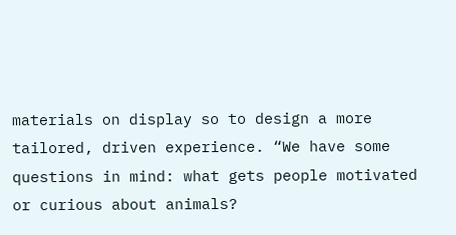materials on display so to design a more tailored, driven experience. “We have some questions in mind: what gets people motivated or curious about animals?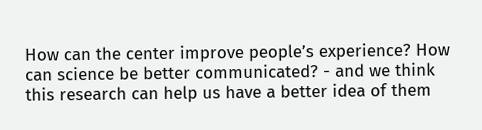How can the center improve people’s experience? How can science be better communicated? - and we think this research can help us have a better idea of them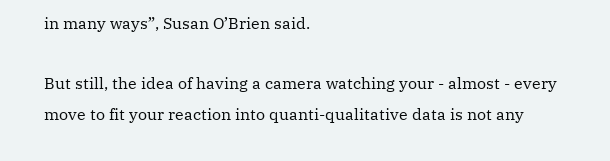in many ways”, Susan O’Brien said.

But still, the idea of having a camera watching your - almost - every move to fit your reaction into quanti-qualitative data is not any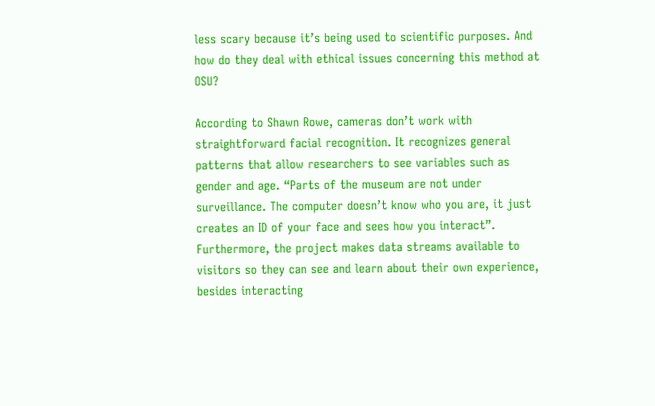less scary because it’s being used to scientific purposes. And how do they deal with ethical issues concerning this method at OSU?

According to Shawn Rowe, cameras don’t work with straightforward facial recognition. It recognizes general patterns that allow researchers to see variables such as gender and age. “Parts of the museum are not under surveillance. The computer doesn’t know who you are, it just creates an ID of your face and sees how you interact”. Furthermore, the project makes data streams available to visitors so they can see and learn about their own experience, besides interacting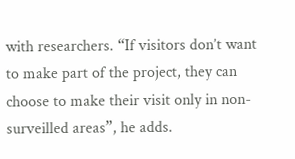with researchers. “If visitors don’t want to make part of the project, they can choose to make their visit only in non-surveilled areas”, he adds.